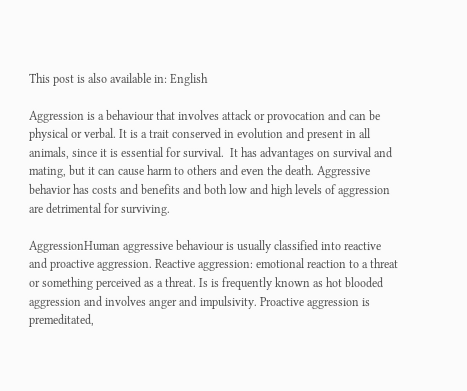This post is also available in: English

Aggression is a behaviour that involves attack or provocation and can be physical or verbal. It is a trait conserved in evolution and present in all animals, since it is essential for survival.  It has advantages on survival and mating, but it can cause harm to others and even the death. Aggressive behavior has costs and benefits and both low and high levels of aggression are detrimental for surviving.

AggressionHuman aggressive behaviour is usually classified into reactive and proactive aggression. Reactive aggression: emotional reaction to a threat or something perceived as a threat. Is is frequently known as hot blooded aggression and involves anger and impulsivity. Proactive aggression is premeditated,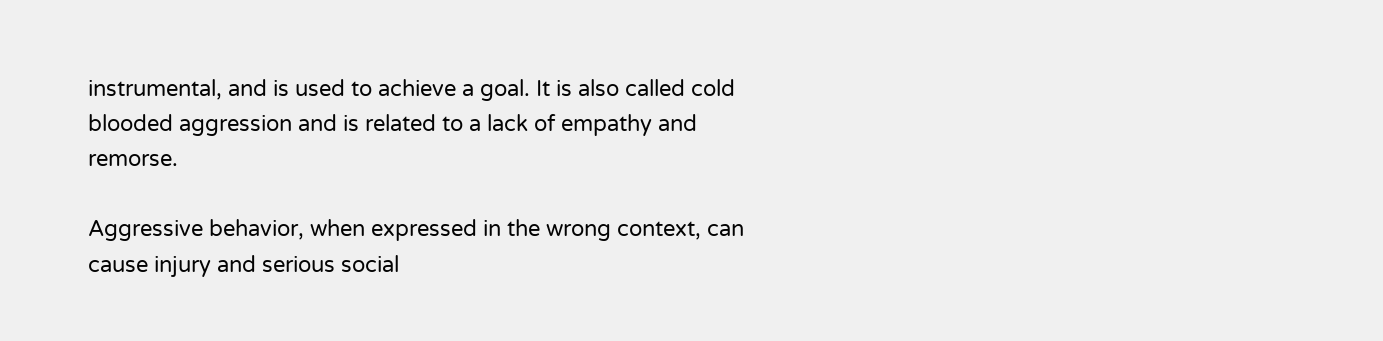instrumental, and is used to achieve a goal. It is also called cold blooded aggression and is related to a lack of empathy and remorse.

Aggressive behavior, when expressed in the wrong context, can cause injury and serious social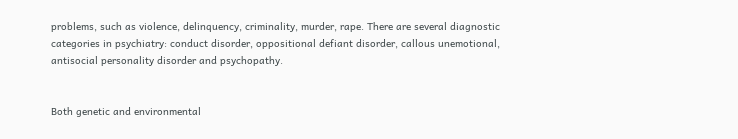problems, such as violence, delinquency, criminality, murder, rape. There are several diagnostic categories in psychiatry: conduct disorder, oppositional defiant disorder, callous unemotional, antisocial personality disorder and psychopathy.


Both genetic and environmental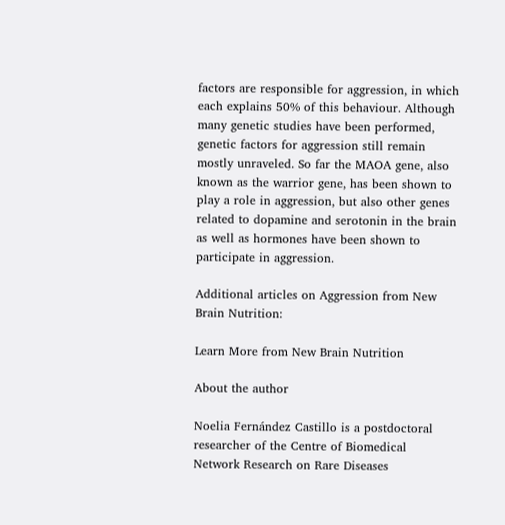factors are responsible for aggression, in which each explains 50% of this behaviour. Although many genetic studies have been performed, genetic factors for aggression still remain mostly unraveled. So far the MAOA gene, also known as the warrior gene, has been shown to play a role in aggression, but also other genes related to dopamine and serotonin in the brain as well as hormones have been shown to participate in aggression.

Additional articles on Aggression from New Brain Nutrition:

Learn More from New Brain Nutrition

About the author

Noelia Fernández Castillo is a postdoctoral researcher of the Centre of Biomedical Network Research on Rare Diseases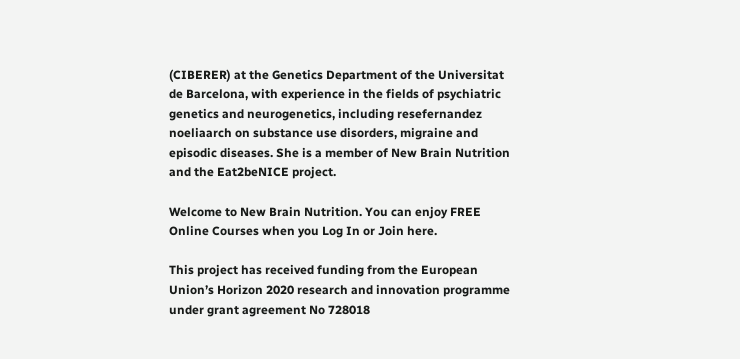(CIBERER) at the Genetics Department of the Universitat de Barcelona, with experience in the fields of psychiatric genetics and neurogenetics, including resefernandez noeliaarch on substance use disorders, migraine and episodic diseases. She is a member of New Brain Nutrition and the Eat2beNICE project.

Welcome to New Brain Nutrition. You can enjoy FREE Online Courses when you Log In or Join here.

This project has received funding from the European Union’s Horizon 2020 research and innovation programme under grant agreement No 728018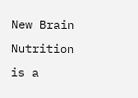New Brain Nutrition is a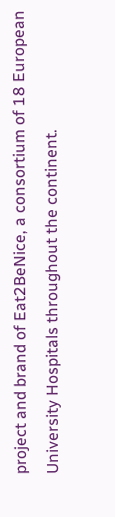project and brand of Eat2BeNice, a consortium of 18 European University Hospitals throughout the continent.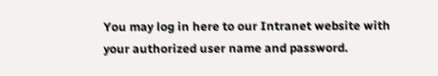You may log in here to our Intranet website with your authorized user name and password.